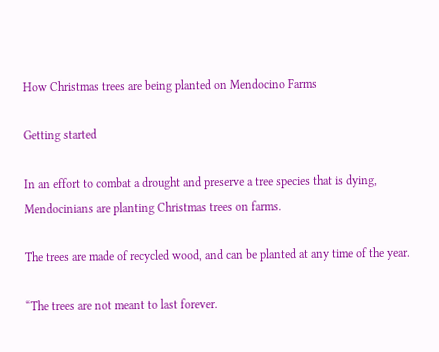How Christmas trees are being planted on Mendocino Farms

Getting started

In an effort to combat a drought and preserve a tree species that is dying, Mendocinians are planting Christmas trees on farms.

The trees are made of recycled wood, and can be planted at any time of the year.

“The trees are not meant to last forever.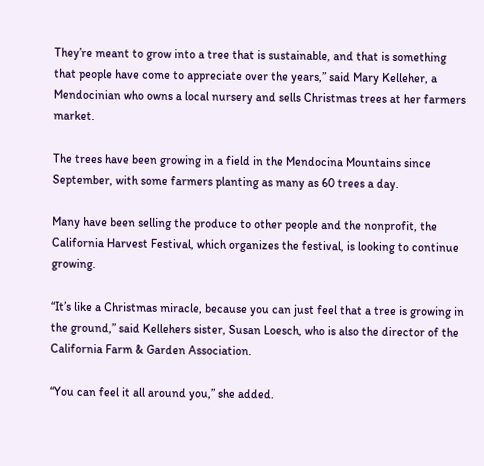They’re meant to grow into a tree that is sustainable, and that is something that people have come to appreciate over the years,” said Mary Kelleher, a Mendocinian who owns a local nursery and sells Christmas trees at her farmers market.

The trees have been growing in a field in the Mendocina Mountains since September, with some farmers planting as many as 60 trees a day.

Many have been selling the produce to other people and the nonprofit, the California Harvest Festival, which organizes the festival, is looking to continue growing.

“It’s like a Christmas miracle, because you can just feel that a tree is growing in the ground,” said Kellehers sister, Susan Loesch, who is also the director of the California Farm & Garden Association.

“You can feel it all around you,” she added.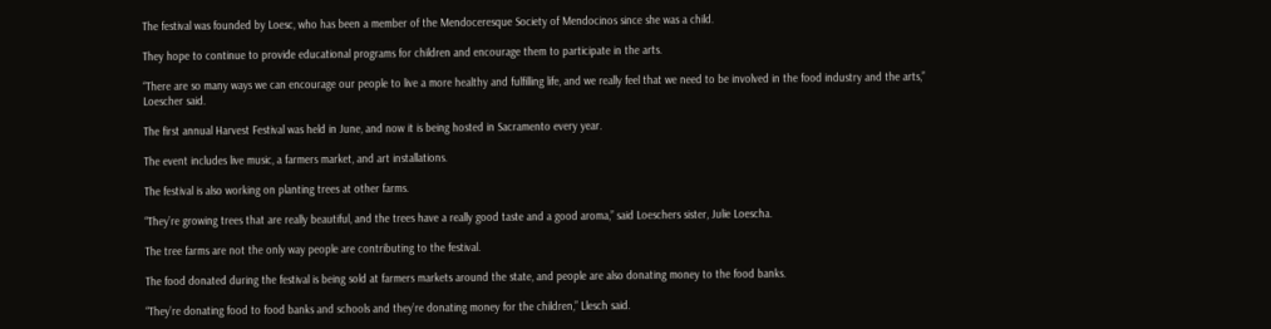The festival was founded by Loesc, who has been a member of the Mendoceresque Society of Mendocinos since she was a child.

They hope to continue to provide educational programs for children and encourage them to participate in the arts.

“There are so many ways we can encourage our people to live a more healthy and fulfilling life, and we really feel that we need to be involved in the food industry and the arts,” Loescher said.

The first annual Harvest Festival was held in June, and now it is being hosted in Sacramento every year.

The event includes live music, a farmers market, and art installations.

The festival is also working on planting trees at other farms.

“They’re growing trees that are really beautiful, and the trees have a really good taste and a good aroma,” said Loeschers sister, Julie Loescha.

The tree farms are not the only way people are contributing to the festival.

The food donated during the festival is being sold at farmers markets around the state, and people are also donating money to the food banks.

“They’re donating food to food banks and schools and they’re donating money for the children,” Llesch said.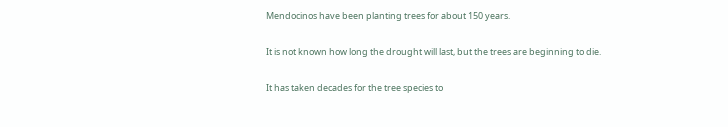Mendocinos have been planting trees for about 150 years.

It is not known how long the drought will last, but the trees are beginning to die.

It has taken decades for the tree species to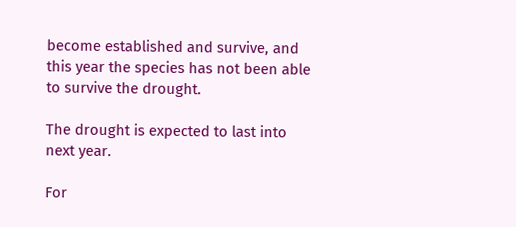become established and survive, and this year the species has not been able to survive the drought.

The drought is expected to last into next year.

For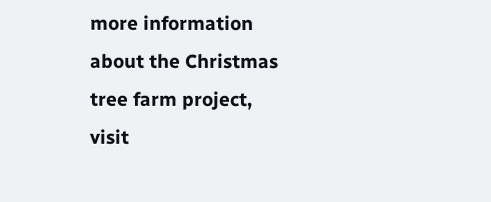more information about the Christmas tree farm project, visit